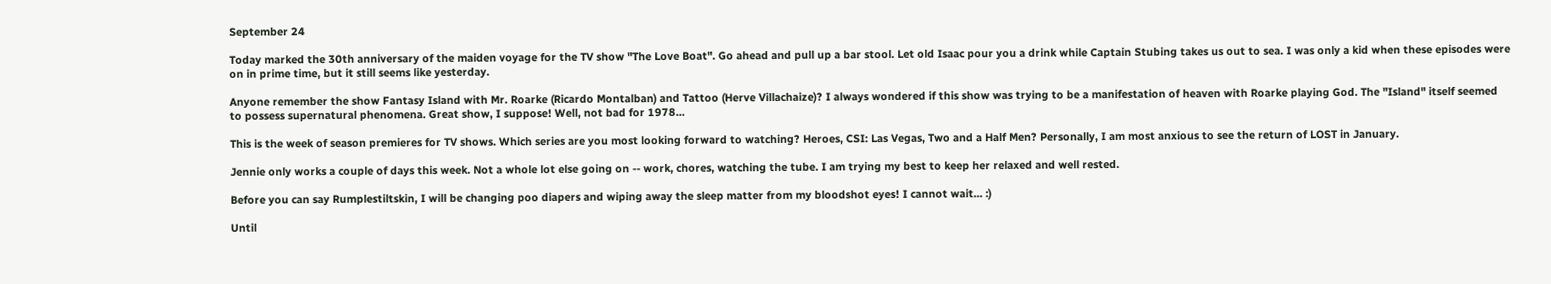September 24

Today marked the 30th anniversary of the maiden voyage for the TV show "The Love Boat". Go ahead and pull up a bar stool. Let old Isaac pour you a drink while Captain Stubing takes us out to sea. I was only a kid when these episodes were on in prime time, but it still seems like yesterday.

Anyone remember the show Fantasy Island with Mr. Roarke (Ricardo Montalban) and Tattoo (Herve Villachaize)? I always wondered if this show was trying to be a manifestation of heaven with Roarke playing God. The "Island" itself seemed to possess supernatural phenomena. Great show, I suppose! Well, not bad for 1978...

This is the week of season premieres for TV shows. Which series are you most looking forward to watching? Heroes, CSI: Las Vegas, Two and a Half Men? Personally, I am most anxious to see the return of LOST in January.

Jennie only works a couple of days this week. Not a whole lot else going on -- work, chores, watching the tube. I am trying my best to keep her relaxed and well rested.

Before you can say Rumplestiltskin, I will be changing poo diapers and wiping away the sleep matter from my bloodshot eyes! I cannot wait... :)

Until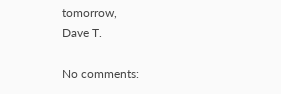tomorrow,
Dave T.

No comments: